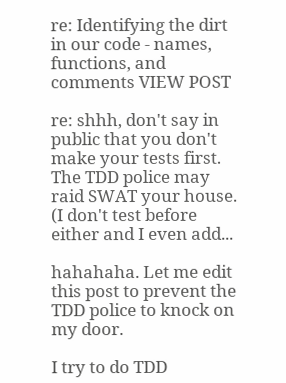re: Identifying the dirt in our code - names, functions, and comments VIEW POST

re: shhh, don't say in public that you don't make your tests first. The TDD police may raid SWAT your house. (I don't test before either and I even add...

hahahaha. Let me edit this post to prevent the TDD police to knock on my door.

I try to do TDD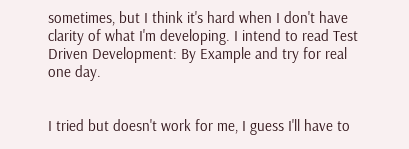sometimes, but I think it's hard when I don't have clarity of what I'm developing. I intend to read Test Driven Development: By Example and try for real one day.


I tried but doesn't work for me, I guess I'll have to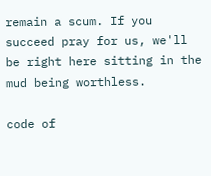remain a scum. If you succeed pray for us, we'll be right here sitting in the mud being worthless.

code of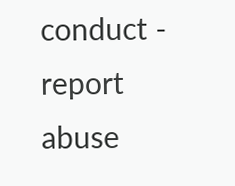conduct - report abuse